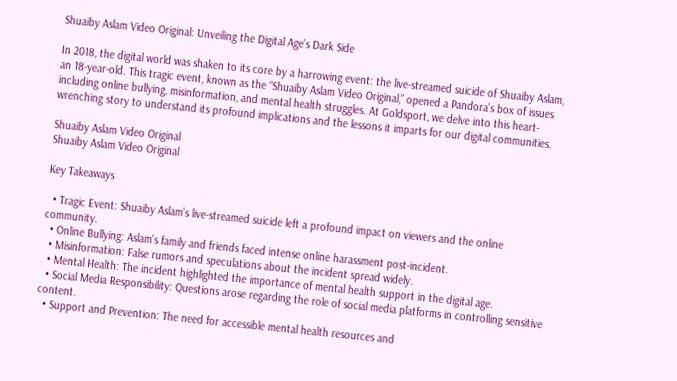Shuaiby Aslam Video Original: Unveiling the Digital Age’s Dark Side

In 2018, the digital world was shaken to its core by a harrowing event: the live-streamed suicide of Shuaiby Aslam, an 18-year-old. This tragic event, known as the “Shuaiby Aslam Video Original,” opened a Pandora’s box of issues including online bullying, misinformation, and mental health struggles. At Goldsport, we delve into this heart-wrenching story to understand its profound implications and the lessons it imparts for our digital communities.

Shuaiby Aslam Video Original
Shuaiby Aslam Video Original

Key Takeaways

  • Tragic Event: Shuaiby Aslam’s live-streamed suicide left a profound impact on viewers and the online community.
  • Online Bullying: Aslam’s family and friends faced intense online harassment post-incident.
  • Misinformation: False rumors and speculations about the incident spread widely.
  • Mental Health: The incident highlighted the importance of mental health support in the digital age.
  • Social Media Responsibility: Questions arose regarding the role of social media platforms in controlling sensitive content.
  • Support and Prevention: The need for accessible mental health resources and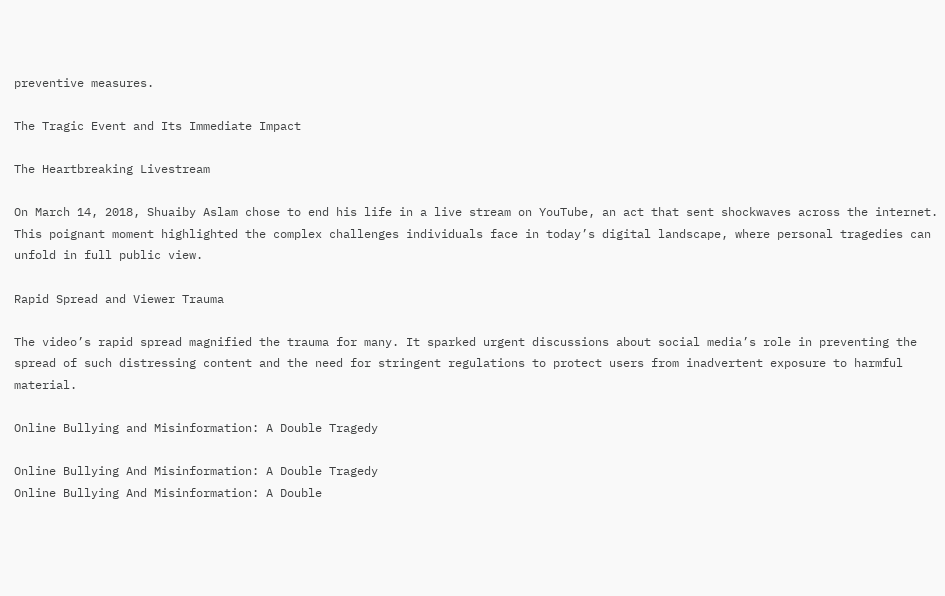preventive measures.

The Tragic Event and Its Immediate Impact

The Heartbreaking Livestream

On March 14, 2018, Shuaiby Aslam chose to end his life in a live stream on YouTube, an act that sent shockwaves across the internet. This poignant moment highlighted the complex challenges individuals face in today’s digital landscape, where personal tragedies can unfold in full public view.

Rapid Spread and Viewer Trauma

The video’s rapid spread magnified the trauma for many. It sparked urgent discussions about social media’s role in preventing the spread of such distressing content and the need for stringent regulations to protect users from inadvertent exposure to harmful material.

Online Bullying and Misinformation: A Double Tragedy

Online Bullying And Misinformation: A Double Tragedy
Online Bullying And Misinformation: A Double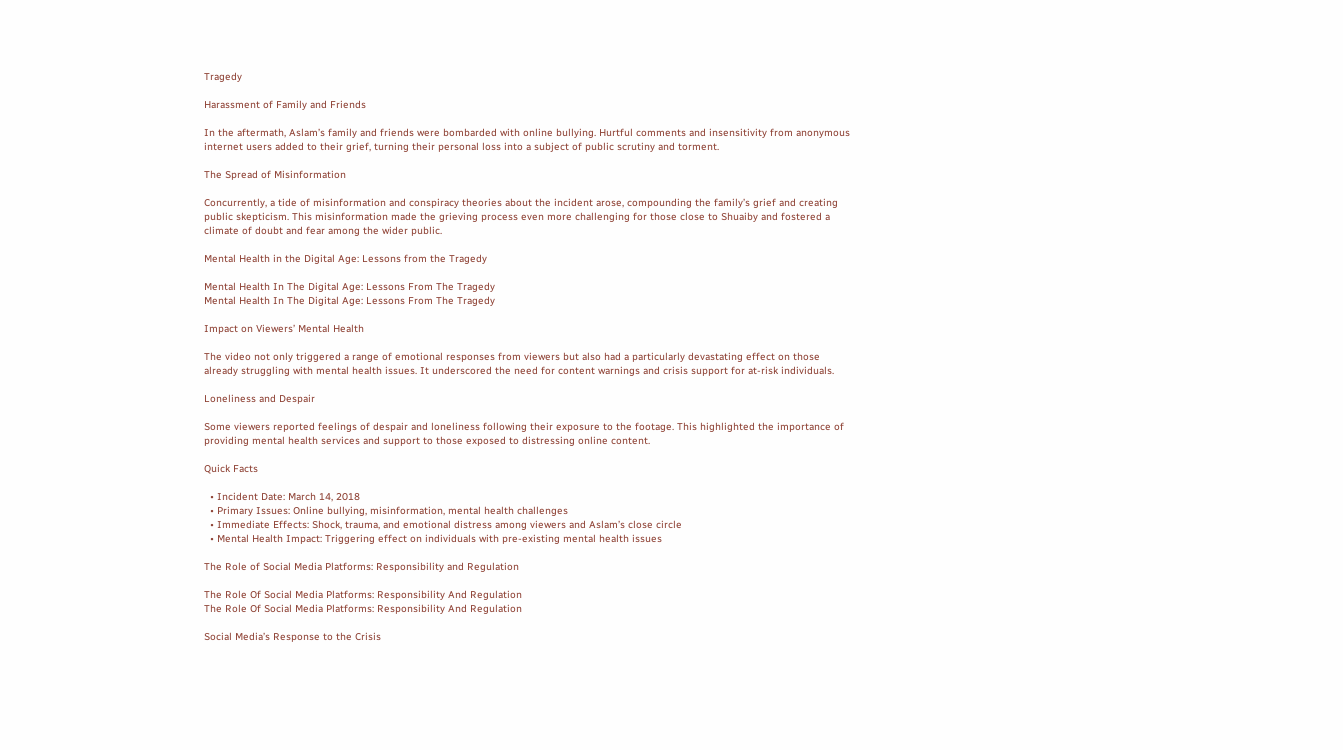Tragedy

Harassment of Family and Friends

In the aftermath, Aslam’s family and friends were bombarded with online bullying. Hurtful comments and insensitivity from anonymous internet users added to their grief, turning their personal loss into a subject of public scrutiny and torment.

The Spread of Misinformation

Concurrently, a tide of misinformation and conspiracy theories about the incident arose, compounding the family’s grief and creating public skepticism. This misinformation made the grieving process even more challenging for those close to Shuaiby and fostered a climate of doubt and fear among the wider public.

Mental Health in the Digital Age: Lessons from the Tragedy

Mental Health In The Digital Age: Lessons From The Tragedy
Mental Health In The Digital Age: Lessons From The Tragedy

Impact on Viewers’ Mental Health

The video not only triggered a range of emotional responses from viewers but also had a particularly devastating effect on those already struggling with mental health issues. It underscored the need for content warnings and crisis support for at-risk individuals.

Loneliness and Despair

Some viewers reported feelings of despair and loneliness following their exposure to the footage. This highlighted the importance of providing mental health services and support to those exposed to distressing online content.

Quick Facts

  • Incident Date: March 14, 2018
  • Primary Issues: Online bullying, misinformation, mental health challenges
  • Immediate Effects: Shock, trauma, and emotional distress among viewers and Aslam’s close circle
  • Mental Health Impact: Triggering effect on individuals with pre-existing mental health issues

The Role of Social Media Platforms: Responsibility and Regulation

The Role Of Social Media Platforms: Responsibility And Regulation
The Role Of Social Media Platforms: Responsibility And Regulation

Social Media’s Response to the Crisis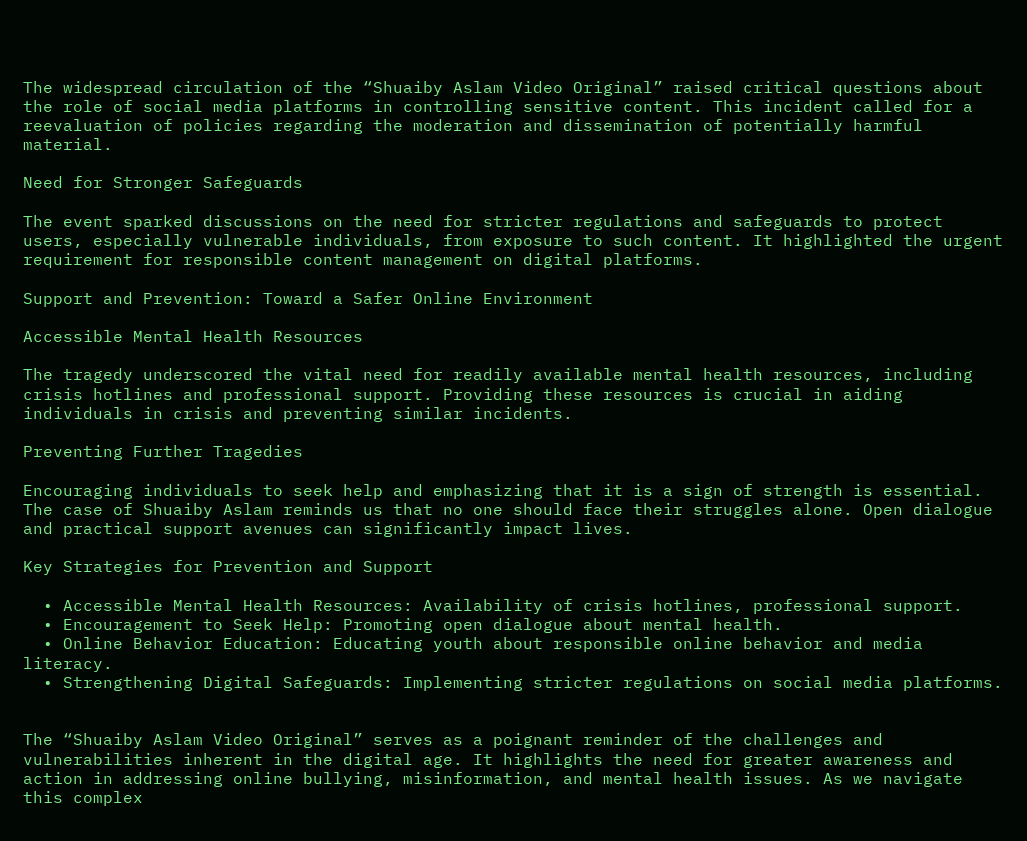The widespread circulation of the “Shuaiby Aslam Video Original” raised critical questions about the role of social media platforms in controlling sensitive content. This incident called for a reevaluation of policies regarding the moderation and dissemination of potentially harmful material.

Need for Stronger Safeguards

The event sparked discussions on the need for stricter regulations and safeguards to protect users, especially vulnerable individuals, from exposure to such content. It highlighted the urgent requirement for responsible content management on digital platforms.

Support and Prevention: Toward a Safer Online Environment

Accessible Mental Health Resources

The tragedy underscored the vital need for readily available mental health resources, including crisis hotlines and professional support. Providing these resources is crucial in aiding individuals in crisis and preventing similar incidents.

Preventing Further Tragedies

Encouraging individuals to seek help and emphasizing that it is a sign of strength is essential. The case of Shuaiby Aslam reminds us that no one should face their struggles alone. Open dialogue and practical support avenues can significantly impact lives.

Key Strategies for Prevention and Support

  • Accessible Mental Health Resources: Availability of crisis hotlines, professional support.
  • Encouragement to Seek Help: Promoting open dialogue about mental health.
  • Online Behavior Education: Educating youth about responsible online behavior and media literacy.
  • Strengthening Digital Safeguards: Implementing stricter regulations on social media platforms.


The “Shuaiby Aslam Video Original” serves as a poignant reminder of the challenges and vulnerabilities inherent in the digital age. It highlights the need for greater awareness and action in addressing online bullying, misinformation, and mental health issues. As we navigate this complex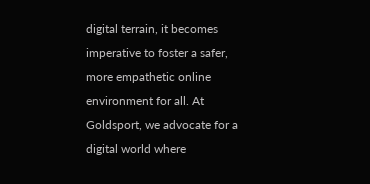digital terrain, it becomes imperative to foster a safer, more empathetic online environment for all. At Goldsport, we advocate for a digital world where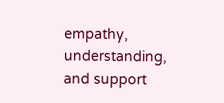empathy, understanding, and support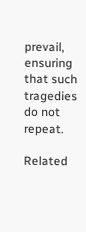prevail, ensuring that such tragedies do not repeat.

Related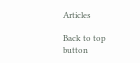Articles

Back to top button